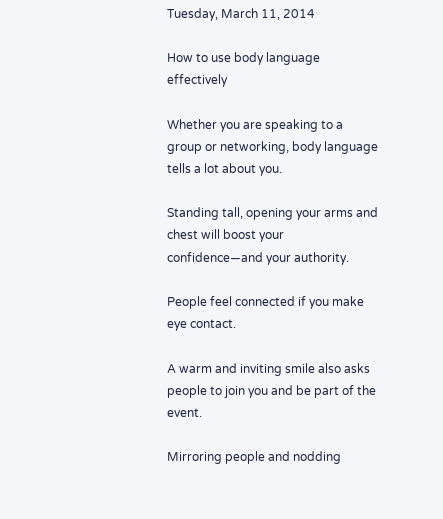Tuesday, March 11, 2014

How to use body language effectively

Whether you are speaking to a group or networking, body language tells a lot about you.

Standing tall, opening your arms and chest will boost your confidence—and your authority.

People feel connected if you make eye contact.

A warm and inviting smile also asks people to join you and be part of the event.

Mirroring people and nodding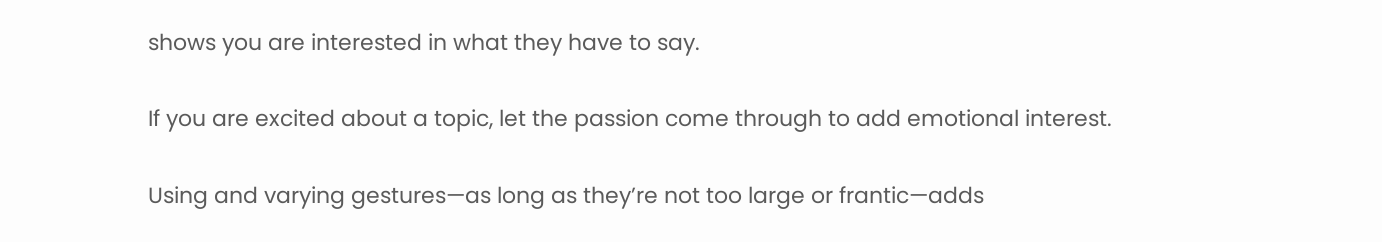shows you are interested in what they have to say.

If you are excited about a topic, let the passion come through to add emotional interest.

Using and varying gestures—as long as they’re not too large or frantic—adds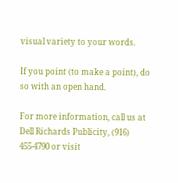visual variety to your words.

If you point (to make a point), do so with an open hand.

For more information, call us at Dell Richards Publicity, (916) 455-4790 or visit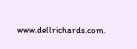www.dellrichards.com.